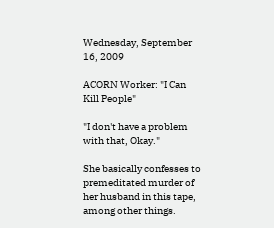Wednesday, September 16, 2009

ACORN Worker: "I Can Kill People"

"I don't have a problem with that, Okay."

She basically confesses to premeditated murder of her husband in this tape, among other things.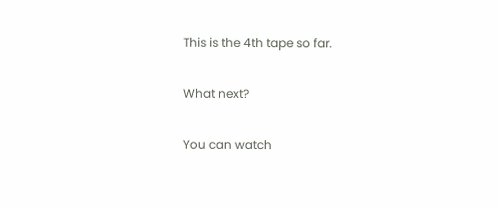This is the 4th tape so far.

What next?

You can watch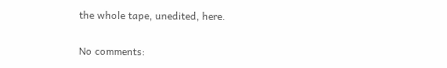the whole tape, unedited, here.

No comments: